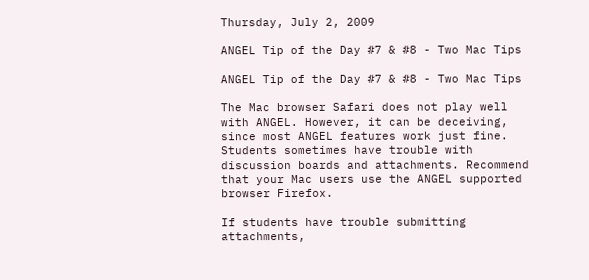Thursday, July 2, 2009

ANGEL Tip of the Day #7 & #8 - Two Mac Tips

ANGEL Tip of the Day #7 & #8 - Two Mac Tips

The Mac browser Safari does not play well with ANGEL. However, it can be deceiving, since most ANGEL features work just fine. Students sometimes have trouble with discussion boards and attachments. Recommend that your Mac users use the ANGEL supported browser Firefox.

If students have trouble submitting attachments,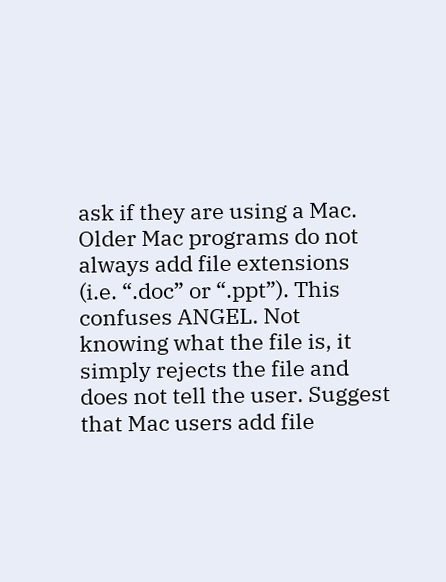ask if they are using a Mac. Older Mac programs do not always add file extensions (i.e. “.doc” or “.ppt”). This confuses ANGEL. Not knowing what the file is, it simply rejects the file and does not tell the user. Suggest that Mac users add file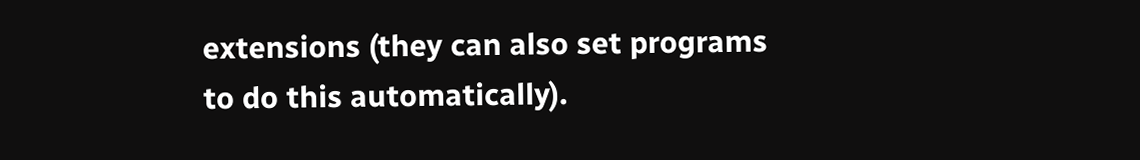extensions (they can also set programs to do this automatically).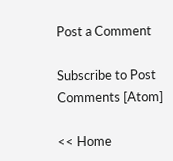Post a Comment

Subscribe to Post Comments [Atom]

<< Home